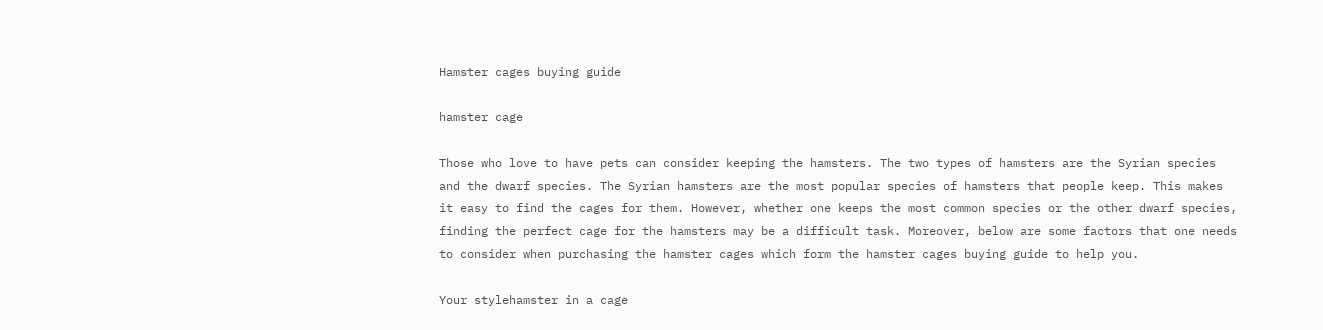Hamster cages buying guide

hamster cage

Those who love to have pets can consider keeping the hamsters. The two types of hamsters are the Syrian species and the dwarf species. The Syrian hamsters are the most popular species of hamsters that people keep. This makes it easy to find the cages for them. However, whether one keeps the most common species or the other dwarf species, finding the perfect cage for the hamsters may be a difficult task. Moreover, below are some factors that one needs to consider when purchasing the hamster cages which form the hamster cages buying guide to help you.

Your stylehamster in a cage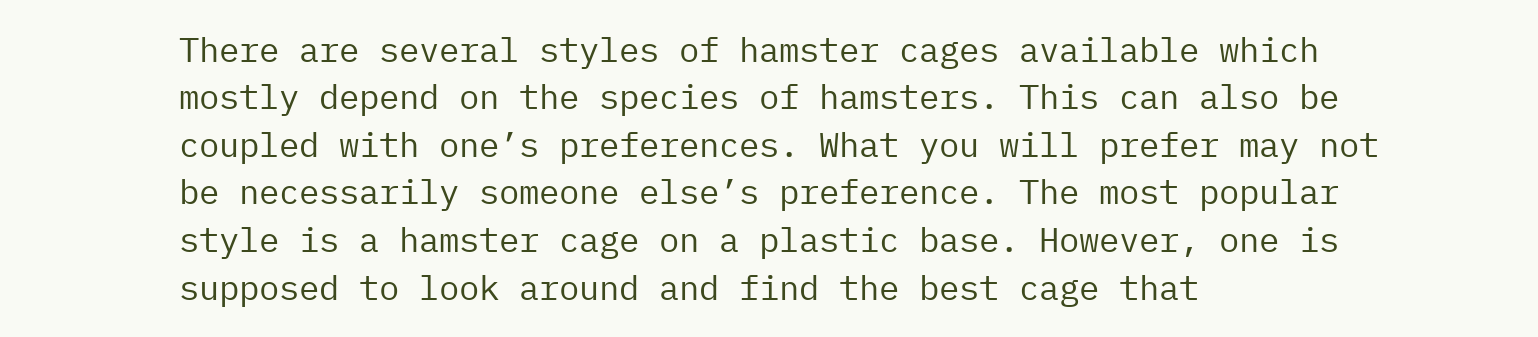There are several styles of hamster cages available which mostly depend on the species of hamsters. This can also be coupled with one’s preferences. What you will prefer may not be necessarily someone else’s preference. The most popular style is a hamster cage on a plastic base. However, one is supposed to look around and find the best cage that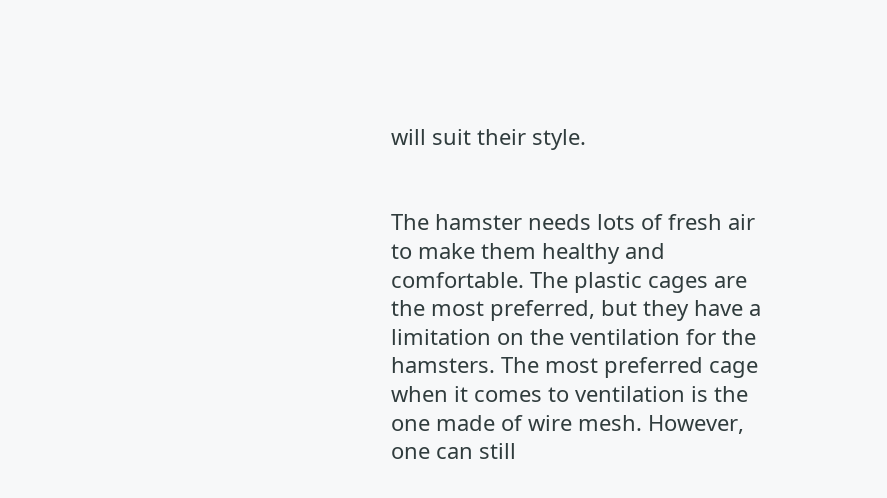will suit their style.


The hamster needs lots of fresh air to make them healthy and comfortable. The plastic cages are the most preferred, but they have a limitation on the ventilation for the hamsters. The most preferred cage when it comes to ventilation is the one made of wire mesh. However, one can still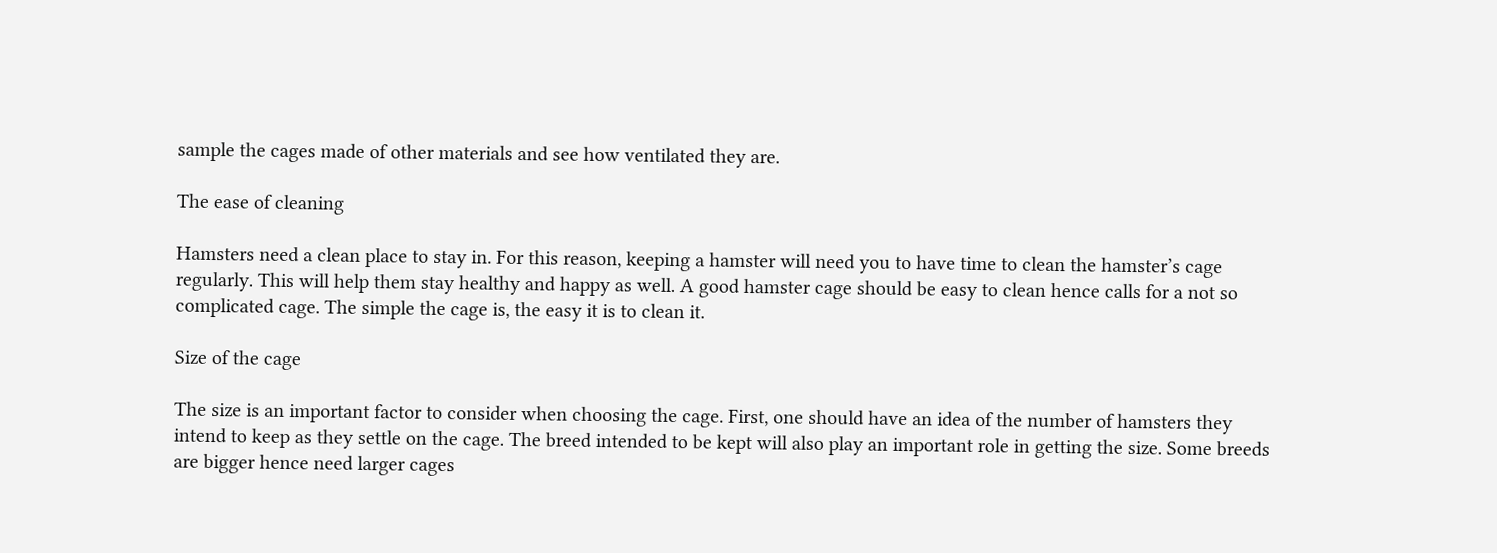sample the cages made of other materials and see how ventilated they are.

The ease of cleaning

Hamsters need a clean place to stay in. For this reason, keeping a hamster will need you to have time to clean the hamster’s cage regularly. This will help them stay healthy and happy as well. A good hamster cage should be easy to clean hence calls for a not so complicated cage. The simple the cage is, the easy it is to clean it.

Size of the cage

The size is an important factor to consider when choosing the cage. First, one should have an idea of the number of hamsters they intend to keep as they settle on the cage. The breed intended to be kept will also play an important role in getting the size. Some breeds are bigger hence need larger cages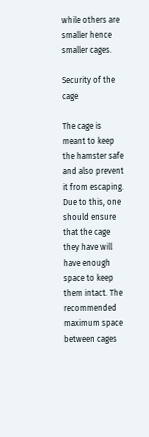while others are smaller hence smaller cages.

Security of the cage

The cage is meant to keep the hamster safe and also prevent it from escaping. Due to this, one should ensure that the cage they have will have enough space to keep them intact. The recommended maximum space between cages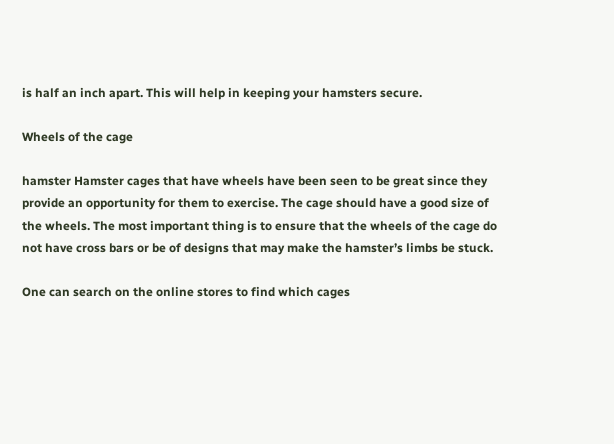is half an inch apart. This will help in keeping your hamsters secure.

Wheels of the cage

hamster Hamster cages that have wheels have been seen to be great since they provide an opportunity for them to exercise. The cage should have a good size of the wheels. The most important thing is to ensure that the wheels of the cage do not have cross bars or be of designs that may make the hamster’s limbs be stuck.

One can search on the online stores to find which cages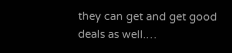they can get and get good deals as well.…